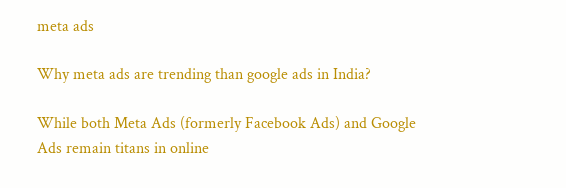meta ads

Why meta ads are trending than google ads in India?

While both Meta Ads (formerly Facebook Ads) and Google Ads remain titans in online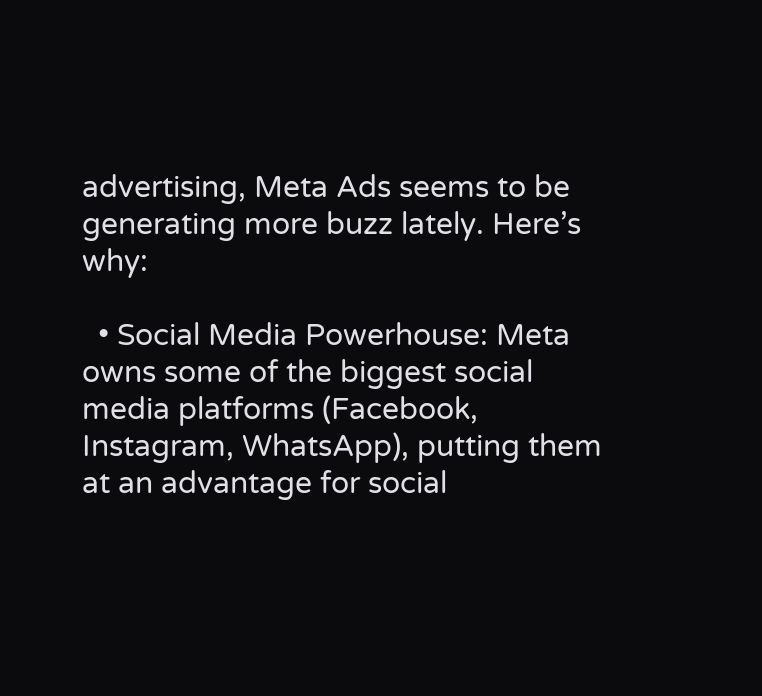advertising, Meta Ads seems to be generating more buzz lately. Here’s why:

  • Social Media Powerhouse: Meta owns some of the biggest social media platforms (Facebook, Instagram, WhatsApp), putting them at an advantage for social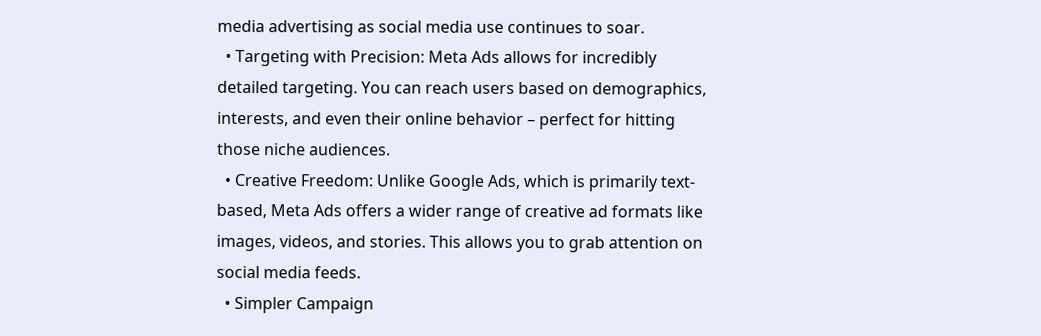media advertising as social media use continues to soar.
  • Targeting with Precision: Meta Ads allows for incredibly detailed targeting. You can reach users based on demographics, interests, and even their online behavior – perfect for hitting those niche audiences.
  • Creative Freedom: Unlike Google Ads, which is primarily text-based, Meta Ads offers a wider range of creative ad formats like images, videos, and stories. This allows you to grab attention on social media feeds.
  • Simpler Campaign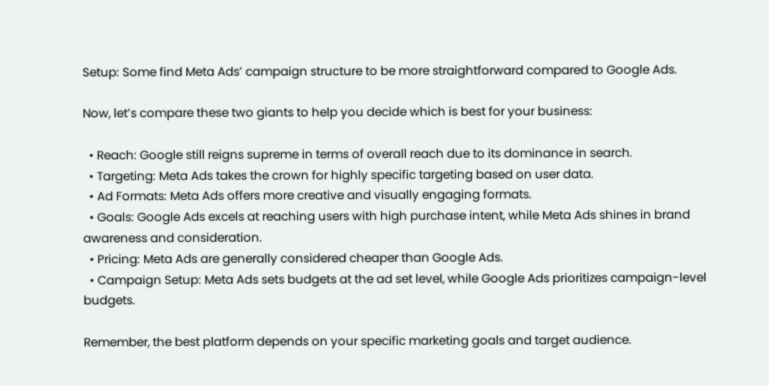Setup: Some find Meta Ads’ campaign structure to be more straightforward compared to Google Ads.

Now, let’s compare these two giants to help you decide which is best for your business:

  • Reach: Google still reigns supreme in terms of overall reach due to its dominance in search.
  • Targeting: Meta Ads takes the crown for highly specific targeting based on user data.
  • Ad Formats: Meta Ads offers more creative and visually engaging formats.
  • Goals: Google Ads excels at reaching users with high purchase intent, while Meta Ads shines in brand awareness and consideration.
  • Pricing: Meta Ads are generally considered cheaper than Google Ads.
  • Campaign Setup: Meta Ads sets budgets at the ad set level, while Google Ads prioritizes campaign-level budgets.

Remember, the best platform depends on your specific marketing goals and target audience.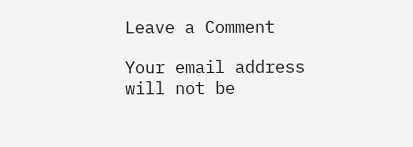Leave a Comment

Your email address will not be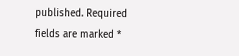published. Required fields are marked *